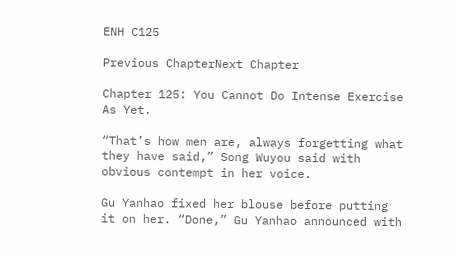ENH C125

Previous ChapterNext Chapter

Chapter 125: You Cannot Do Intense Exercise As Yet.

“That’s how men are, always forgetting what they have said,” Song Wuyou said with obvious contempt in her voice.

Gu Yanhao fixed her blouse before putting it on her. “Done,” Gu Yanhao announced with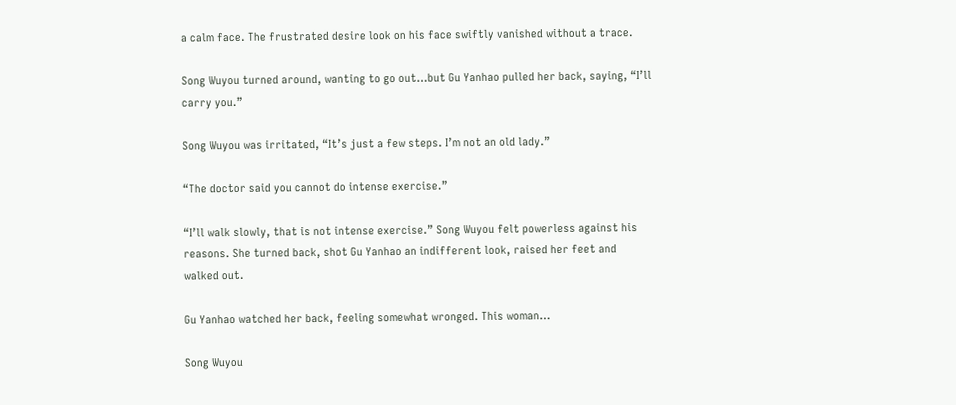a calm face. The frustrated desire look on his face swiftly vanished without a trace.

Song Wuyou turned around, wanting to go out…but Gu Yanhao pulled her back, saying, “I’ll carry you.”

Song Wuyou was irritated, “It’s just a few steps. I’m not an old lady.”

“The doctor said you cannot do intense exercise.”

“I’ll walk slowly, that is not intense exercise.” Song Wuyou felt powerless against his reasons. She turned back, shot Gu Yanhao an indifferent look, raised her feet and walked out.

Gu Yanhao watched her back, feeling somewhat wronged. This woman…

Song Wuyou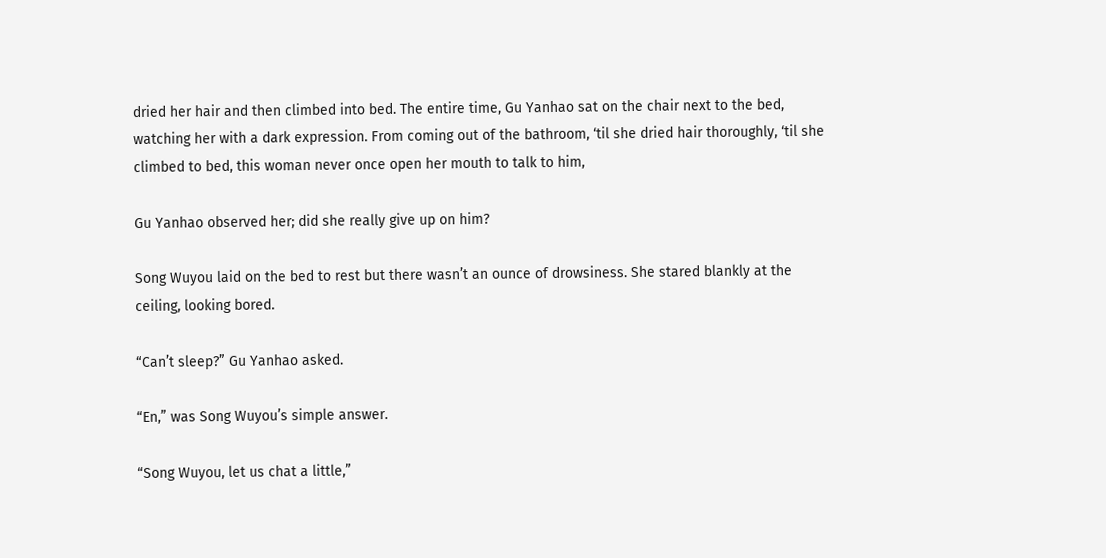dried her hair and then climbed into bed. The entire time, Gu Yanhao sat on the chair next to the bed, watching her with a dark expression. From coming out of the bathroom, ‘til she dried hair thoroughly, ‘til she climbed to bed, this woman never once open her mouth to talk to him,

Gu Yanhao observed her; did she really give up on him?

Song Wuyou laid on the bed to rest but there wasn’t an ounce of drowsiness. She stared blankly at the ceiling, looking bored.

“Can’t sleep?” Gu Yanhao asked.

“En,” was Song Wuyou’s simple answer.

“Song Wuyou, let us chat a little,”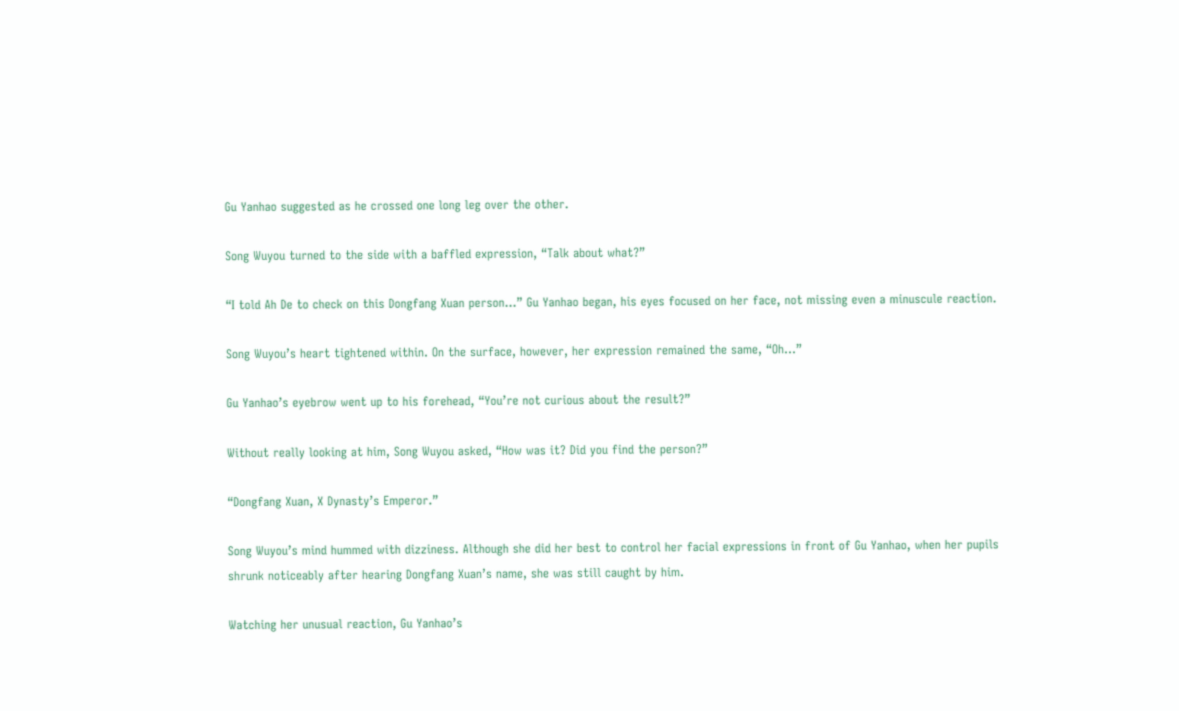Gu Yanhao suggested as he crossed one long leg over the other.

Song Wuyou turned to the side with a baffled expression, “Talk about what?”

“I told Ah De to check on this Dongfang Xuan person…” Gu Yanhao began, his eyes focused on her face, not missing even a minuscule reaction.

Song Wuyou’s heart tightened within. On the surface, however, her expression remained the same, “Oh…”

Gu Yanhao’s eyebrow went up to his forehead, “You’re not curious about the result?”

Without really looking at him, Song Wuyou asked, “How was it? Did you find the person?”

“Dongfang Xuan, X Dynasty’s Emperor.”

Song Wuyou’s mind hummed with dizziness. Although she did her best to control her facial expressions in front of Gu Yanhao, when her pupils shrunk noticeably after hearing Dongfang Xuan’s name, she was still caught by him.

Watching her unusual reaction, Gu Yanhao’s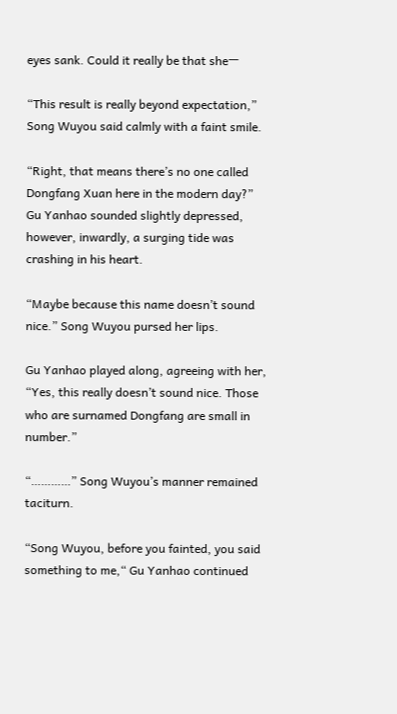eyes sank. Could it really be that sheㅡ

“This result is really beyond expectation,” Song Wuyou said calmly with a faint smile.

“Right, that means there’s no one called Dongfang Xuan here in the modern day?” Gu Yanhao sounded slightly depressed, however, inwardly, a surging tide was crashing in his heart.

“Maybe because this name doesn’t sound nice.” Song Wuyou pursed her lips.

Gu Yanhao played along, agreeing with her, “Yes, this really doesn’t sound nice. Those who are surnamed Dongfang are small in number.”

“…………” Song Wuyou’s manner remained taciturn.

“Song Wuyou, before you fainted, you said something to me,“ Gu Yanhao continued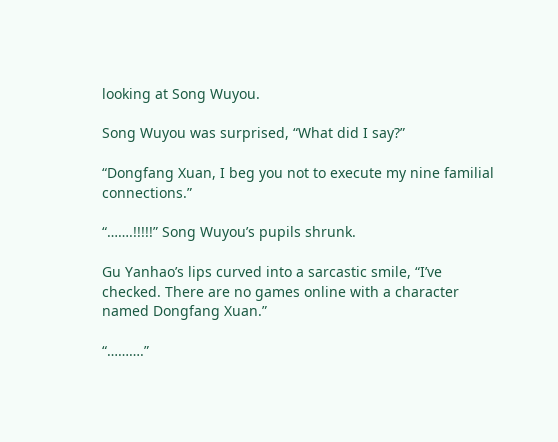looking at Song Wuyou.

Song Wuyou was surprised, “What did I say?”

“Dongfang Xuan, I beg you not to execute my nine familial connections.”

“…….!!!!!” Song Wuyou’s pupils shrunk.

Gu Yanhao’s lips curved into a sarcastic smile, “I’ve checked. There are no games online with a character named Dongfang Xuan.”

“……….”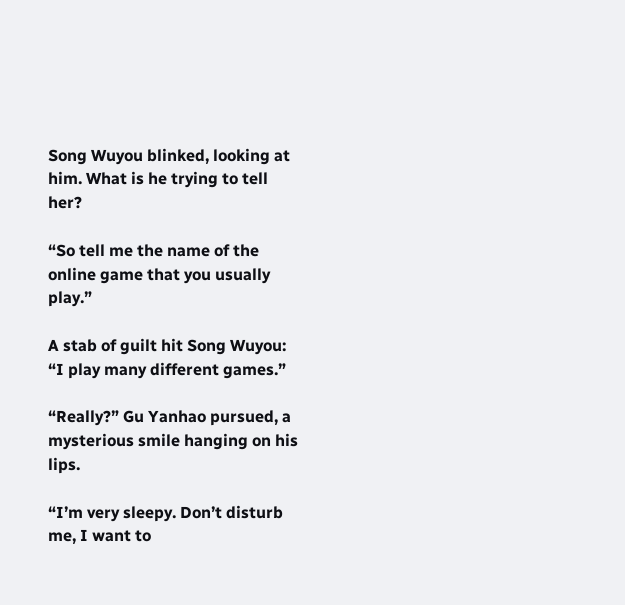Song Wuyou blinked, looking at him. What is he trying to tell her?

“So tell me the name of the online game that you usually play.”

A stab of guilt hit Song Wuyou: “I play many different games.”

“Really?” Gu Yanhao pursued, a mysterious smile hanging on his lips.

“I’m very sleepy. Don’t disturb me, I want to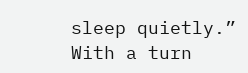sleep quietly.” With a turn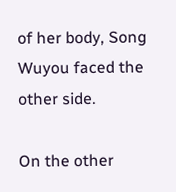of her body, Song Wuyou faced the other side.

On the other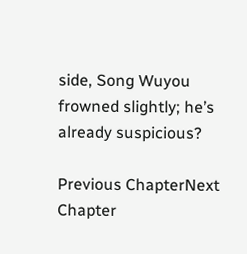side, Song Wuyou frowned slightly; he’s already suspicious?

Previous ChapterNext Chapter